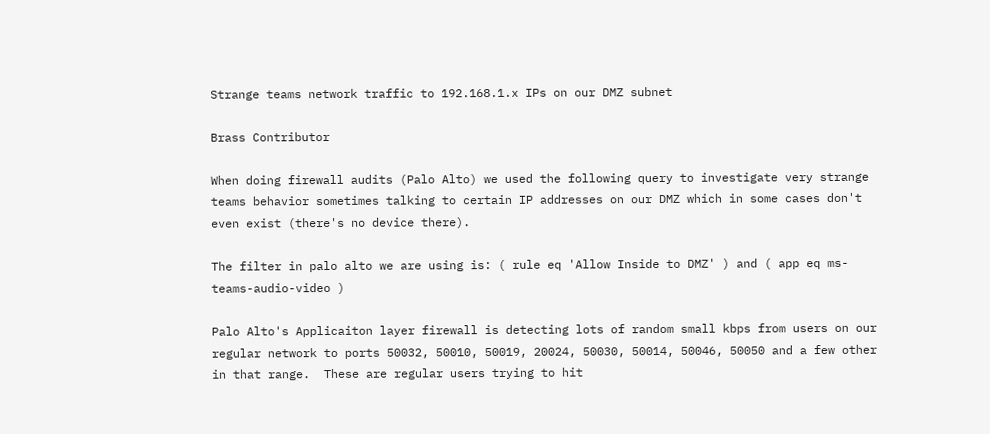Strange teams network traffic to 192.168.1.x IPs on our DMZ subnet

Brass Contributor

When doing firewall audits (Palo Alto) we used the following query to investigate very strange teams behavior sometimes talking to certain IP addresses on our DMZ which in some cases don't even exist (there's no device there).

The filter in palo alto we are using is: ( rule eq 'Allow Inside to DMZ' ) and ( app eq ms-teams-audio-video )

Palo Alto's Applicaiton layer firewall is detecting lots of random small kbps from users on our regular network to ports 50032, 50010, 50019, 20024, 50030, 50014, 50046, 50050 and a few other in that range.  These are regular users trying to hit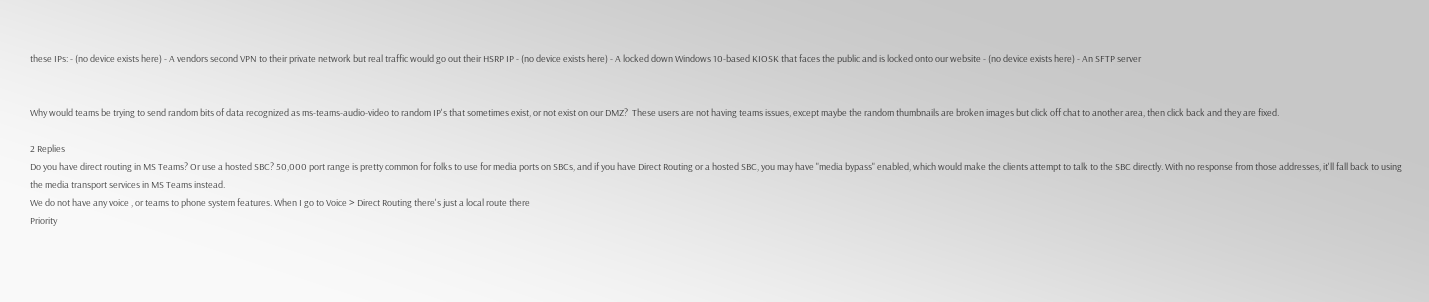these IPs: - (no device exists here) - A vendors second VPN to their private network but real traffic would go out their HSRP IP - (no device exists here) - A locked down Windows 10-based KIOSK that faces the public and is locked onto our website - (no device exists here) - An SFTP server


Why would teams be trying to send random bits of data recognized as ms-teams-audio-video to random IP's that sometimes exist, or not exist on our DMZ?  These users are not having teams issues, except maybe the random thumbnails are broken images but click off chat to another area, then click back and they are fixed.

2 Replies
Do you have direct routing in MS Teams? Or use a hosted SBC? 50,000 port range is pretty common for folks to use for media ports on SBCs, and if you have Direct Routing or a hosted SBC, you may have "media bypass" enabled, which would make the clients attempt to talk to the SBC directly. With no response from those addresses, it'll fall back to using the media transport services in MS Teams instead.
We do not have any voice , or teams to phone system features. When I go to Voice > Direct Routing there's just a local route there
Priority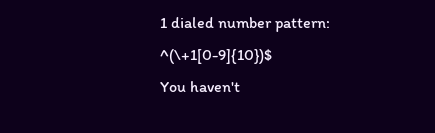1 dialed number pattern: ^(\+1[0-9]{10})$
You haven't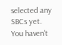selected any SBCs yet.
You haven't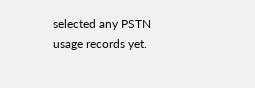selected any PSTN usage records yet.